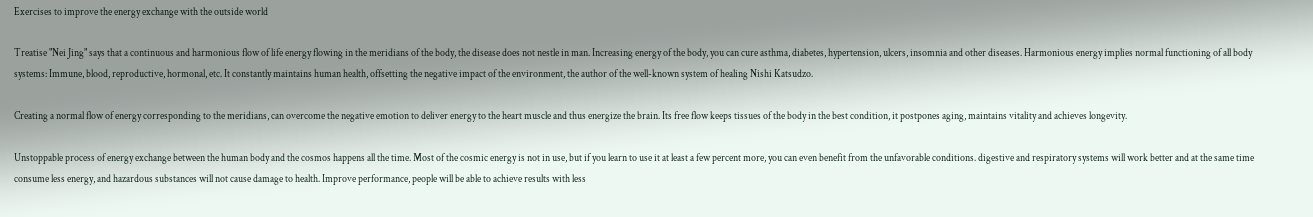Exercises to improve the energy exchange with the outside world

Treatise "Nei Jing" says that a continuous and harmonious flow of life energy flowing in the meridians of the body, the disease does not nestle in man. Increasing energy of the body, you can cure asthma, diabetes, hypertension, ulcers, insomnia and other diseases. Harmonious energy implies normal functioning of all body systems: Immune, blood, reproductive, hormonal, etc. It constantly maintains human health, offsetting the negative impact of the environment, the author of the well-known system of healing Nishi Katsudzo.

Creating a normal flow of energy corresponding to the meridians, can overcome the negative emotion to deliver energy to the heart muscle and thus energize the brain. Its free flow keeps tissues of the body in the best condition, it postpones aging, maintains vitality and achieves longevity.

Unstoppable process of energy exchange between the human body and the cosmos happens all the time. Most of the cosmic energy is not in use, but if you learn to use it at least a few percent more, you can even benefit from the unfavorable conditions. digestive and respiratory systems will work better and at the same time consume less energy, and hazardous substances will not cause damage to health. Improve performance, people will be able to achieve results with less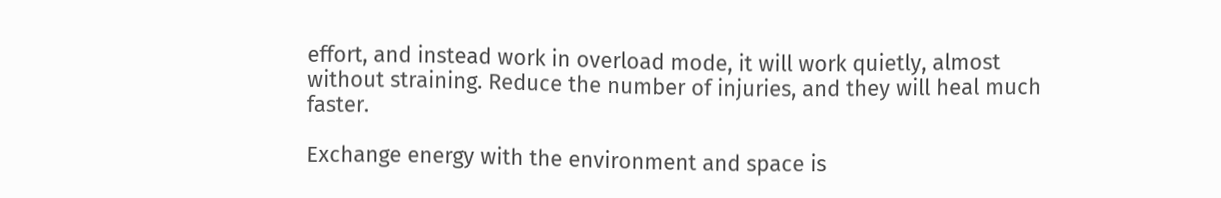effort, and instead work in overload mode, it will work quietly, almost without straining. Reduce the number of injuries, and they will heal much faster.

Exchange energy with the environment and space is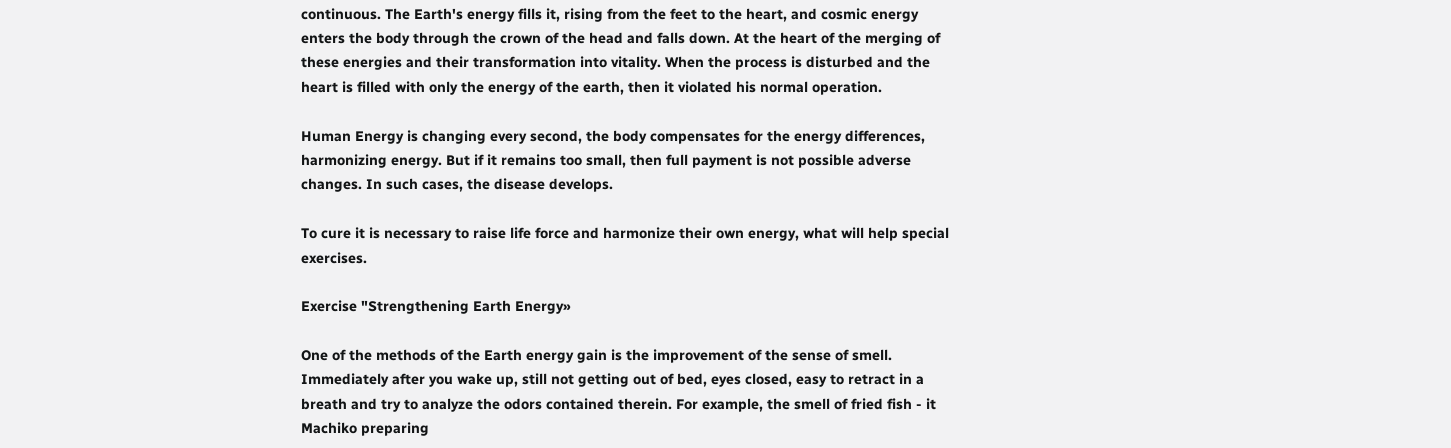continuous. The Earth's energy fills it, rising from the feet to the heart, and cosmic energy enters the body through the crown of the head and falls down. At the heart of the merging of these energies and their transformation into vitality. When the process is disturbed and the heart is filled with only the energy of the earth, then it violated his normal operation.

Human Energy is changing every second, the body compensates for the energy differences, harmonizing energy. But if it remains too small, then full payment is not possible adverse changes. In such cases, the disease develops.

To cure it is necessary to raise life force and harmonize their own energy, what will help special exercises.

Exercise "Strengthening Earth Energy»

One of the methods of the Earth energy gain is the improvement of the sense of smell. Immediately after you wake up, still not getting out of bed, eyes closed, easy to retract in a breath and try to analyze the odors contained therein. For example, the smell of fried fish - it Machiko preparing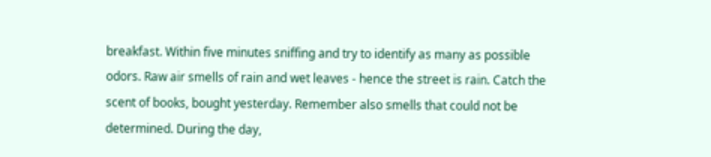breakfast. Within five minutes sniffing and try to identify as many as possible odors. Raw air smells of rain and wet leaves - hence the street is rain. Catch the scent of books, bought yesterday. Remember also smells that could not be determined. During the day,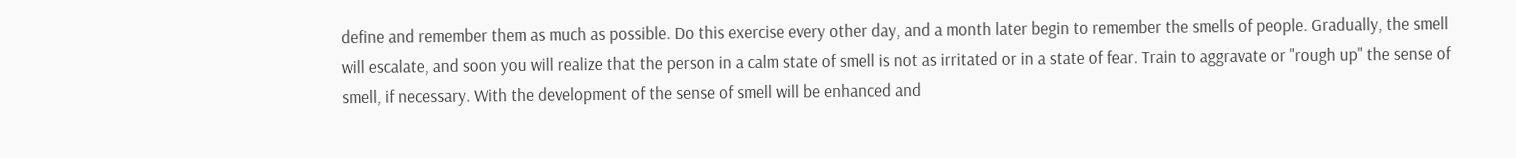define and remember them as much as possible. Do this exercise every other day, and a month later begin to remember the smells of people. Gradually, the smell will escalate, and soon you will realize that the person in a calm state of smell is not as irritated or in a state of fear. Train to aggravate or "rough up" the sense of smell, if necessary. With the development of the sense of smell will be enhanced and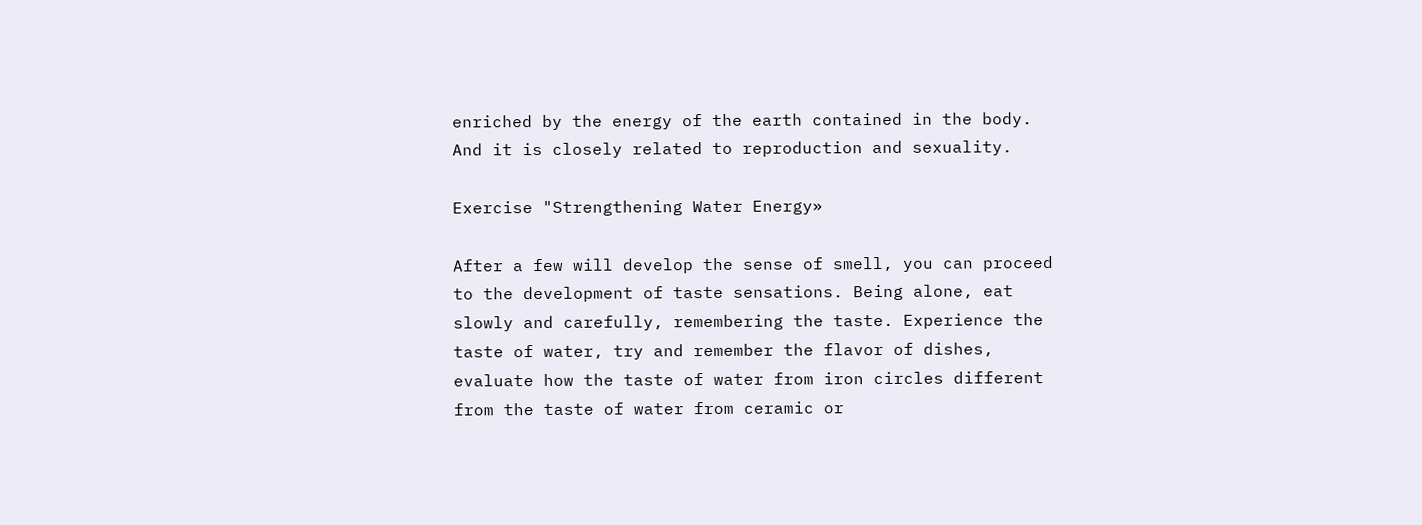enriched by the energy of the earth contained in the body. And it is closely related to reproduction and sexuality.

Exercise "Strengthening Water Energy»

After a few will develop the sense of smell, you can proceed to the development of taste sensations. Being alone, eat slowly and carefully, remembering the taste. Experience the taste of water, try and remember the flavor of dishes, evaluate how the taste of water from iron circles different from the taste of water from ceramic or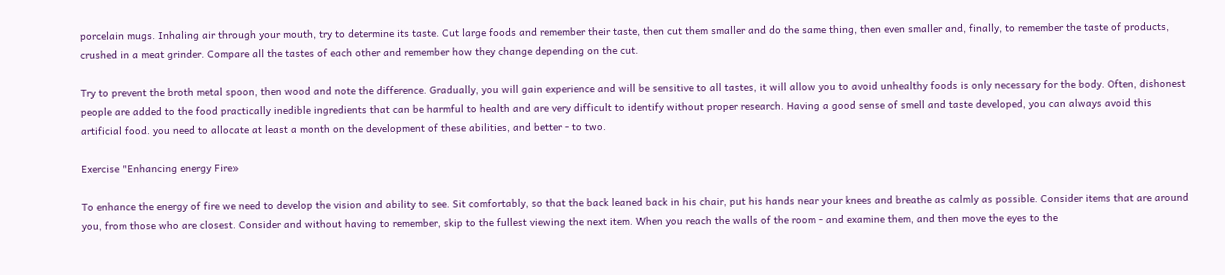porcelain mugs. Inhaling air through your mouth, try to determine its taste. Cut large foods and remember their taste, then cut them smaller and do the same thing, then even smaller and, finally, to remember the taste of products, crushed in a meat grinder. Compare all the tastes of each other and remember how they change depending on the cut.

Try to prevent the broth metal spoon, then wood and note the difference. Gradually, you will gain experience and will be sensitive to all tastes, it will allow you to avoid unhealthy foods is only necessary for the body. Often, dishonest people are added to the food practically inedible ingredients that can be harmful to health and are very difficult to identify without proper research. Having a good sense of smell and taste developed, you can always avoid this artificial food. you need to allocate at least a month on the development of these abilities, and better - to two.

Exercise "Enhancing energy Fire»

To enhance the energy of fire we need to develop the vision and ability to see. Sit comfortably, so that the back leaned back in his chair, put his hands near your knees and breathe as calmly as possible. Consider items that are around you, from those who are closest. Consider and without having to remember, skip to the fullest viewing the next item. When you reach the walls of the room - and examine them, and then move the eyes to the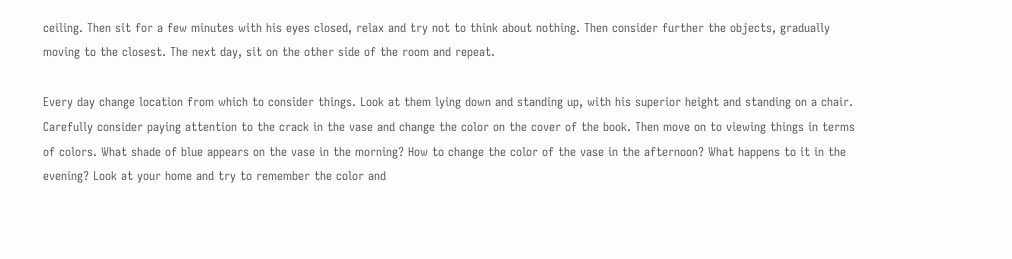ceiling. Then sit for a few minutes with his eyes closed, relax and try not to think about nothing. Then consider further the objects, gradually moving to the closest. The next day, sit on the other side of the room and repeat.

Every day change location from which to consider things. Look at them lying down and standing up, with his superior height and standing on a chair. Carefully consider paying attention to the crack in the vase and change the color on the cover of the book. Then move on to viewing things in terms of colors. What shade of blue appears on the vase in the morning? How to change the color of the vase in the afternoon? What happens to it in the evening? Look at your home and try to remember the color and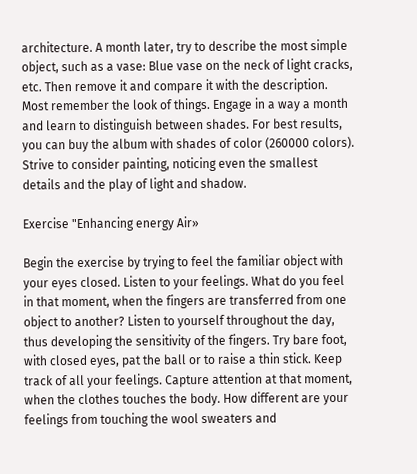architecture. A month later, try to describe the most simple object, such as a vase: Blue vase on the neck of light cracks, etc. Then remove it and compare it with the description. Most remember the look of things. Engage in a way a month and learn to distinguish between shades. For best results, you can buy the album with shades of color (260000 colors). Strive to consider painting, noticing even the smallest details and the play of light and shadow.

Exercise "Enhancing energy Air»

Begin the exercise by trying to feel the familiar object with your eyes closed. Listen to your feelings. What do you feel in that moment, when the fingers are transferred from one object to another? Listen to yourself throughout the day, thus developing the sensitivity of the fingers. Try bare foot, with closed eyes, pat the ball or to raise a thin stick. Keep track of all your feelings. Capture attention at that moment, when the clothes touches the body. How different are your feelings from touching the wool sweaters and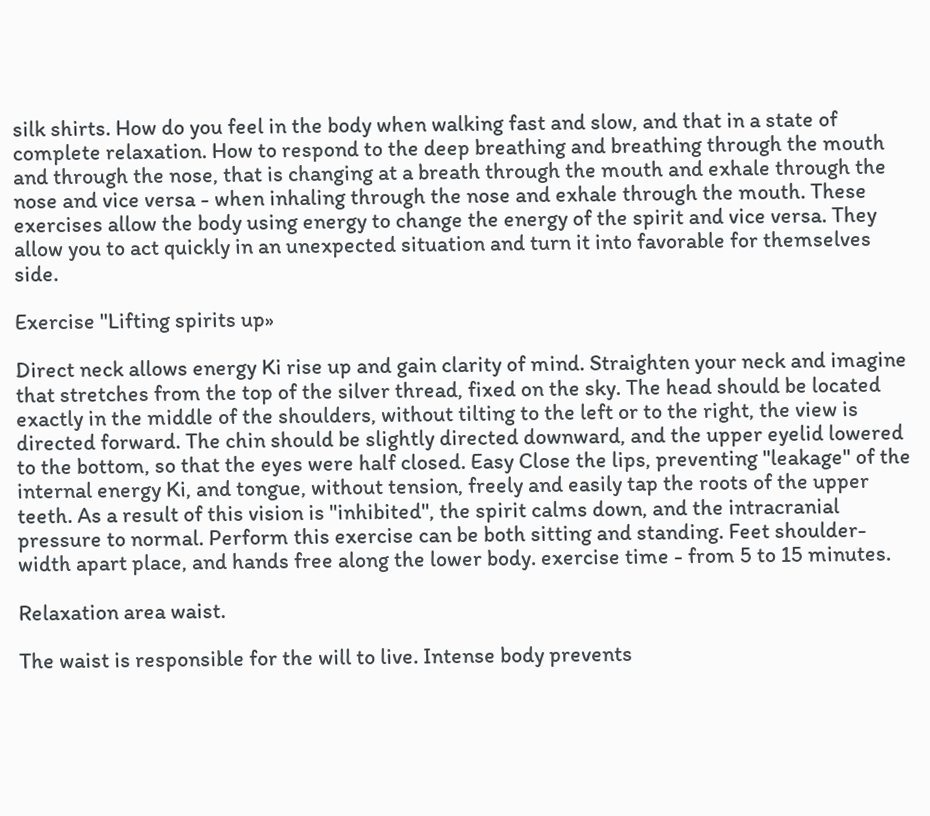silk shirts. How do you feel in the body when walking fast and slow, and that in a state of complete relaxation. How to respond to the deep breathing and breathing through the mouth and through the nose, that is changing at a breath through the mouth and exhale through the nose and vice versa - when inhaling through the nose and exhale through the mouth. These exercises allow the body using energy to change the energy of the spirit and vice versa. They allow you to act quickly in an unexpected situation and turn it into favorable for themselves side.

Exercise "Lifting spirits up»

Direct neck allows energy Ki rise up and gain clarity of mind. Straighten your neck and imagine that stretches from the top of the silver thread, fixed on the sky. The head should be located exactly in the middle of the shoulders, without tilting to the left or to the right, the view is directed forward. The chin should be slightly directed downward, and the upper eyelid lowered to the bottom, so that the eyes were half closed. Easy Close the lips, preventing "leakage" of the internal energy Ki, and tongue, without tension, freely and easily tap the roots of the upper teeth. As a result of this vision is "inhibited", the spirit calms down, and the intracranial pressure to normal. Perform this exercise can be both sitting and standing. Feet shoulder-width apart place, and hands free along the lower body. exercise time - from 5 to 15 minutes.

Relaxation area waist.

The waist is responsible for the will to live. Intense body prevents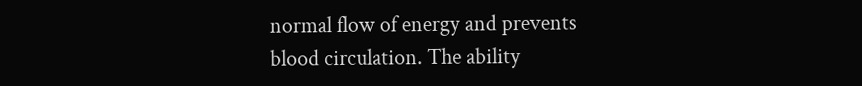normal flow of energy and prevents blood circulation. The ability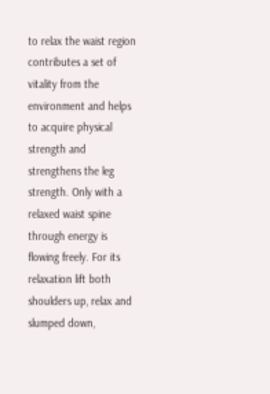to relax the waist region contributes a set of vitality from the environment and helps to acquire physical strength and strengthens the leg strength. Only with a relaxed waist spine through energy is flowing freely. For its relaxation lift both shoulders up, relax and slumped down,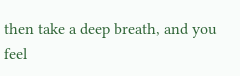then take a deep breath, and you feel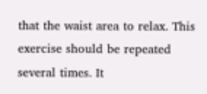that the waist area to relax. This exercise should be repeated several times. It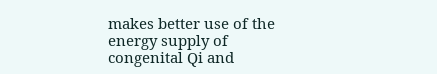makes better use of the energy supply of congenital Qi and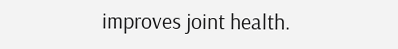improves joint health.